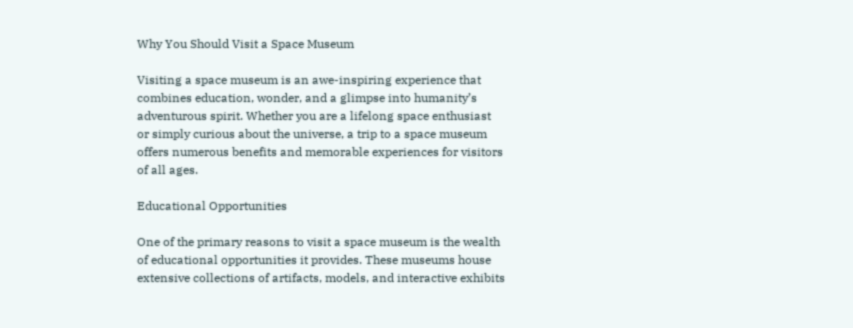Why You Should Visit a Space Museum

Visiting a space museum is an awe-inspiring experience that combines education, wonder, and a glimpse into humanity’s adventurous spirit. Whether you are a lifelong space enthusiast or simply curious about the universe, a trip to a space museum offers numerous benefits and memorable experiences for visitors of all ages.

Educational Opportunities

One of the primary reasons to visit a space museum is the wealth of educational opportunities it provides. These museums house extensive collections of artifacts, models, and interactive exhibits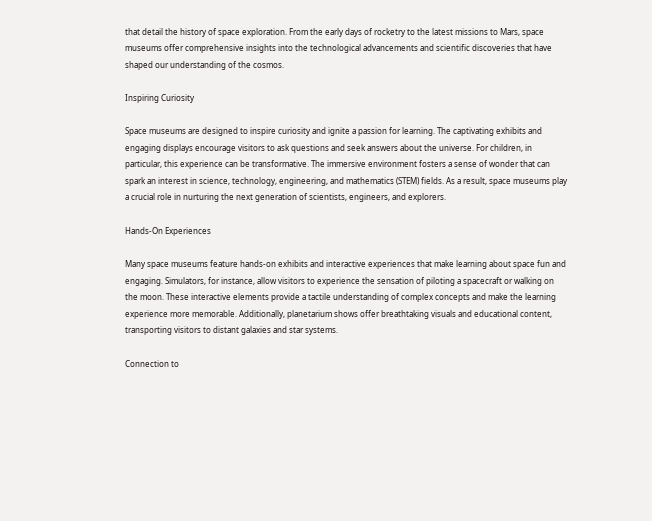that detail the history of space exploration. From the early days of rocketry to the latest missions to Mars, space museums offer comprehensive insights into the technological advancements and scientific discoveries that have shaped our understanding of the cosmos.

Inspiring Curiosity

Space museums are designed to inspire curiosity and ignite a passion for learning. The captivating exhibits and engaging displays encourage visitors to ask questions and seek answers about the universe. For children, in particular, this experience can be transformative. The immersive environment fosters a sense of wonder that can spark an interest in science, technology, engineering, and mathematics (STEM) fields. As a result, space museums play a crucial role in nurturing the next generation of scientists, engineers, and explorers.

Hands-On Experiences

Many space museums feature hands-on exhibits and interactive experiences that make learning about space fun and engaging. Simulators, for instance, allow visitors to experience the sensation of piloting a spacecraft or walking on the moon. These interactive elements provide a tactile understanding of complex concepts and make the learning experience more memorable. Additionally, planetarium shows offer breathtaking visuals and educational content, transporting visitors to distant galaxies and star systems.

Connection to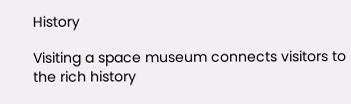History

Visiting a space museum connects visitors to the rich history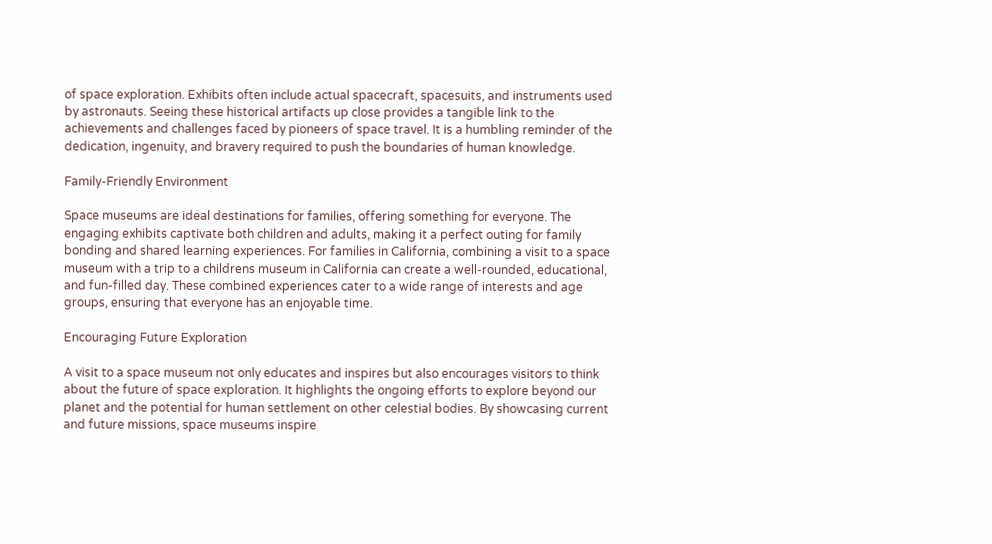of space exploration. Exhibits often include actual spacecraft, spacesuits, and instruments used by astronauts. Seeing these historical artifacts up close provides a tangible link to the achievements and challenges faced by pioneers of space travel. It is a humbling reminder of the dedication, ingenuity, and bravery required to push the boundaries of human knowledge.

Family-Friendly Environment

Space museums are ideal destinations for families, offering something for everyone. The engaging exhibits captivate both children and adults, making it a perfect outing for family bonding and shared learning experiences. For families in California, combining a visit to a space museum with a trip to a childrens museum in California can create a well-rounded, educational, and fun-filled day. These combined experiences cater to a wide range of interests and age groups, ensuring that everyone has an enjoyable time.

Encouraging Future Exploration

A visit to a space museum not only educates and inspires but also encourages visitors to think about the future of space exploration. It highlights the ongoing efforts to explore beyond our planet and the potential for human settlement on other celestial bodies. By showcasing current and future missions, space museums inspire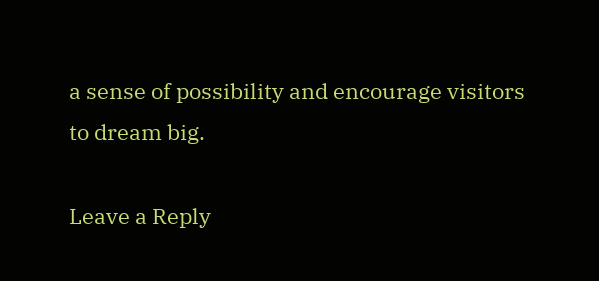a sense of possibility and encourage visitors to dream big.

Leave a Reply